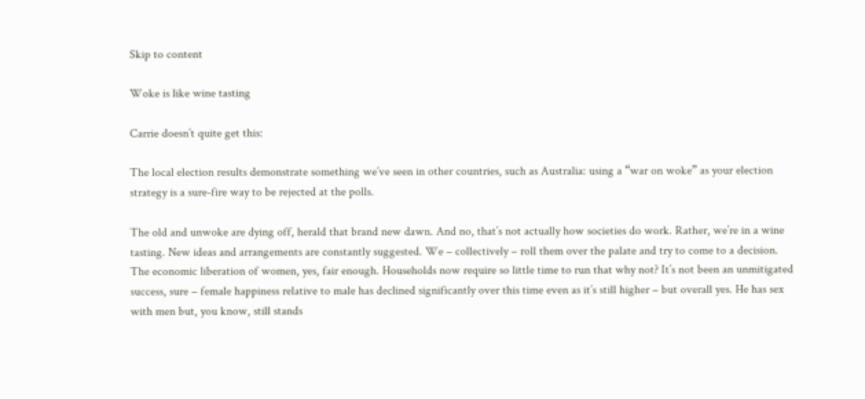Skip to content

Woke is like wine tasting

Carrie doesn’t quite get this:

The local election results demonstrate something we’ve seen in other countries, such as Australia: using a “war on woke” as your election strategy is a sure-fire way to be rejected at the polls.

The old and unwoke are dying off, herald that brand new dawn. And no, that’s not actually how societies do work. Rather, we’re in a wine tasting. New ideas and arrangements are constantly suggested. We – collectively – roll them over the palate and try to come to a decision. The economic liberation of women, yes, fair enough. Households now require so little time to run that why not? It’s not been an unmitigated success, sure – female happiness relative to male has declined significantly over this time even as it’s still higher – but overall yes. He has sex with men but, you know, still stands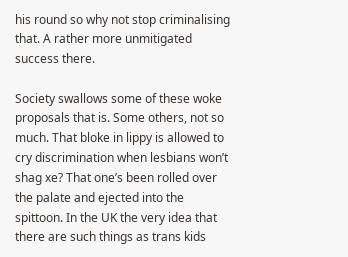his round so why not stop criminalising that. A rather more unmitigated success there.

Society swallows some of these woke proposals that is. Some others, not so much. That bloke in lippy is allowed to cry discrimination when lesbians won’t shag xe? That one’s been rolled over the palate and ejected into the spittoon. In the UK the very idea that there are such things as trans kids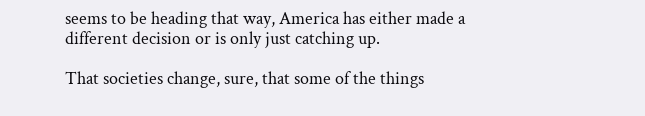seems to be heading that way, America has either made a different decision or is only just catching up.

That societies change, sure, that some of the things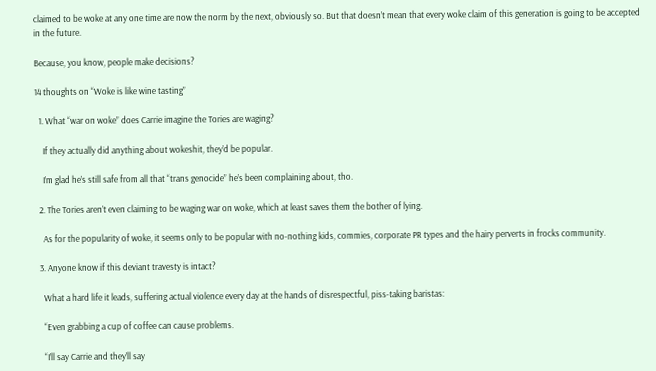claimed to be woke at any one time are now the norm by the next, obviously so. But that doesn’t mean that every woke claim of this generation is going to be accepted in the future.

Because, you know, people make decisions?

14 thoughts on “Woke is like wine tasting”

  1. What “war on woke” does Carrie imagine the Tories are waging?

    If they actually did anything about wokeshit, they’d be popular.

    I’m glad he’s still safe from all that “trans genocide” he’s been complaining about, tho.

  2. The Tories aren’t even claiming to be waging war on woke, which at least saves them the bother of lying.

    As for the popularity of woke, it seems only to be popular with no-nothing kids, commies, corporate PR types and the hairy perverts in frocks community.

  3. Anyone know if this deviant travesty is intact?

    What a hard life it leads, suffering actual violence every day at the hands of disrespectful, piss-taking baristas:

    “Even grabbing a cup of coffee can cause problems.

    “I’ll say Carrie and they’ll say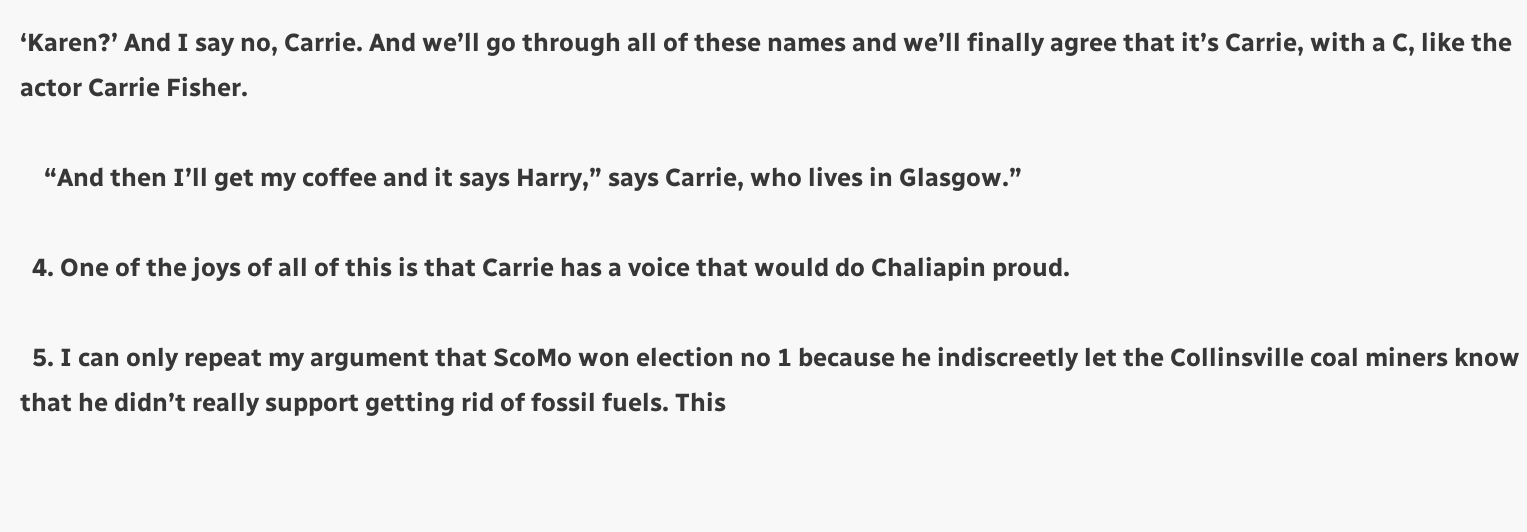‘Karen?’ And I say no, Carrie. And we’ll go through all of these names and we’ll finally agree that it’s Carrie, with a C, like the actor Carrie Fisher.

    “And then I’ll get my coffee and it says Harry,” says Carrie, who lives in Glasgow.”

  4. One of the joys of all of this is that Carrie has a voice that would do Chaliapin proud.

  5. I can only repeat my argument that ScoMo won election no 1 because he indiscreetly let the Collinsville coal miners know that he didn’t really support getting rid of fossil fuels. This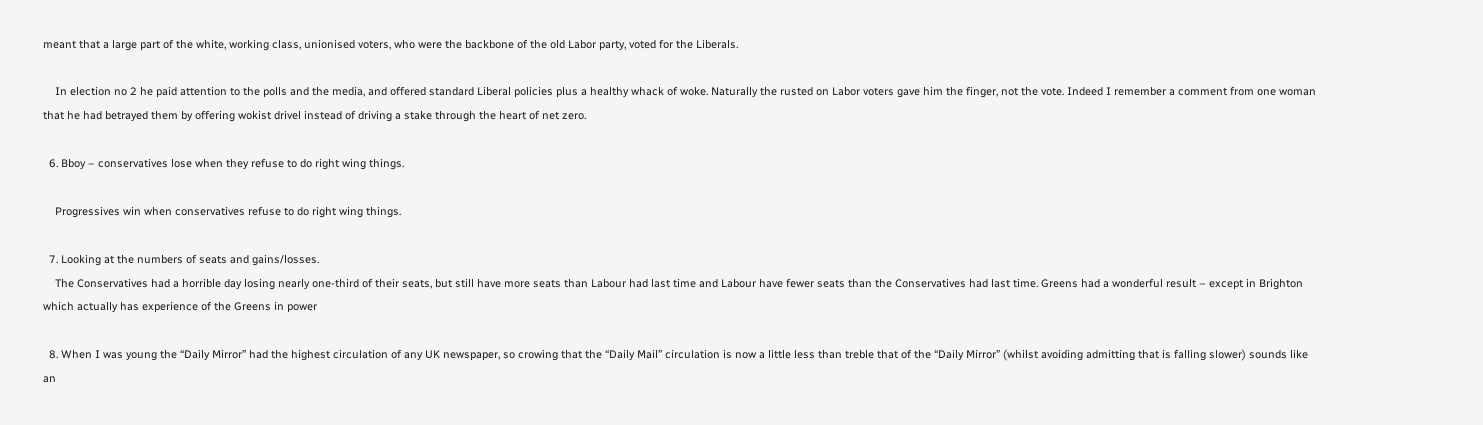meant that a large part of the white, working class, unionised voters, who were the backbone of the old Labor party, voted for the Liberals.

    In election no 2 he paid attention to the polls and the media, and offered standard Liberal policies plus a healthy whack of woke. Naturally the rusted on Labor voters gave him the finger, not the vote. Indeed I remember a comment from one woman that he had betrayed them by offering wokist drivel instead of driving a stake through the heart of net zero.

  6. Bboy – conservatives lose when they refuse to do right wing things.

    Progressives win when conservatives refuse to do right wing things.

  7. Looking at the numbers of seats and gains/losses.
    The Conservatives had a horrible day losing nearly one-third of their seats, but still have more seats than Labour had last time and Labour have fewer seats than the Conservatives had last time. Greens had a wonderful result – except in Brighton which actually has experience of the Greens in power

  8. When I was young the “Daily Mirror” had the highest circulation of any UK newspaper, so crowing that the “Daily Mail” circulation is now a little less than treble that of the “Daily Mirror” (whilst avoiding admitting that is falling slower) sounds like an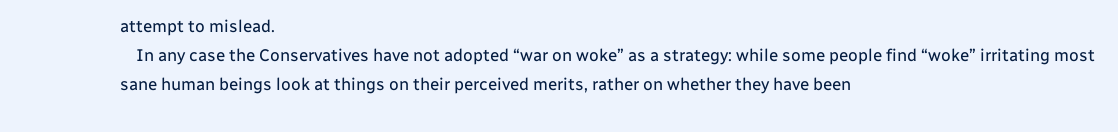attempt to mislead.
    In any case the Conservatives have not adopted “war on woke” as a strategy: while some people find “woke” irritating most sane human beings look at things on their perceived merits, rather on whether they have been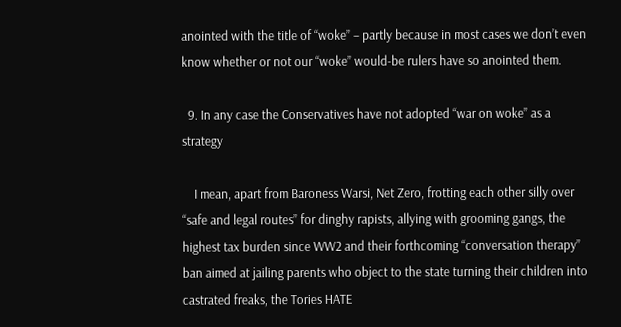anointed with the title of “woke” – partly because in most cases we don’t even know whether or not our “woke” would-be rulers have so anointed them.

  9. In any case the Conservatives have not adopted “war on woke” as a strategy

    I mean, apart from Baroness Warsi, Net Zero, frotting each other silly over “safe and legal routes” for dinghy rapists, allying with grooming gangs, the highest tax burden since WW2 and their forthcoming “conversation therapy” ban aimed at jailing parents who object to the state turning their children into castrated freaks, the Tories HATE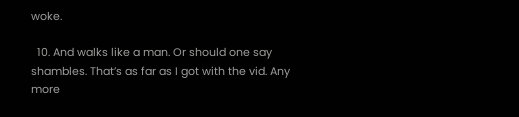woke.

  10. And walks like a man. Or should one say shambles. That’s as far as I got with the vid. Any more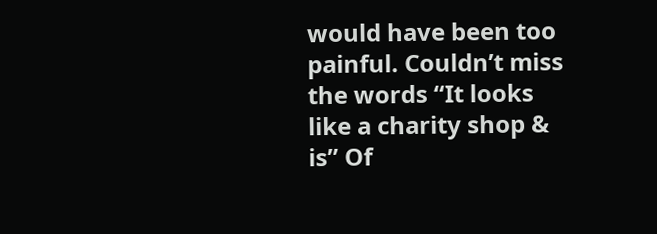would have been too painful. Couldn’t miss the words “It looks like a charity shop & is” Of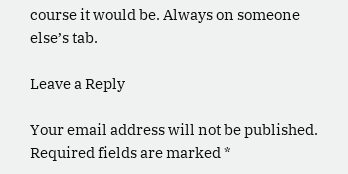course it would be. Always on someone else’s tab.

Leave a Reply

Your email address will not be published. Required fields are marked *